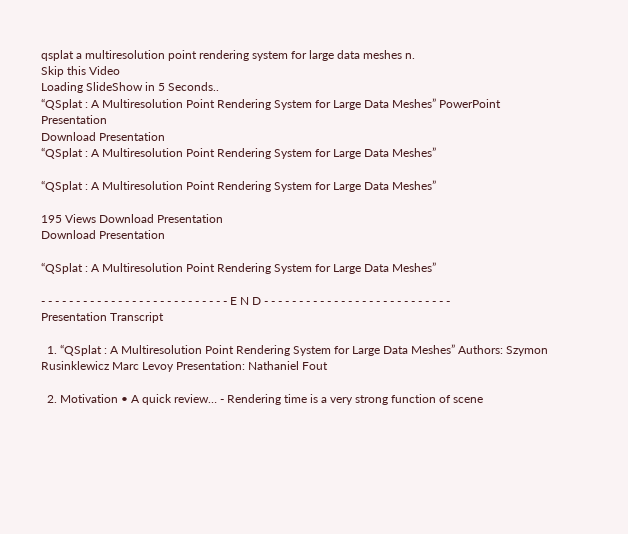qsplat a multiresolution point rendering system for large data meshes n.
Skip this Video
Loading SlideShow in 5 Seconds..
“QSplat : A Multiresolution Point Rendering System for Large Data Meshes” PowerPoint Presentation
Download Presentation
“QSplat : A Multiresolution Point Rendering System for Large Data Meshes”

“QSplat : A Multiresolution Point Rendering System for Large Data Meshes”

195 Views Download Presentation
Download Presentation

“QSplat : A Multiresolution Point Rendering System for Large Data Meshes”

- - - - - - - - - - - - - - - - - - - - - - - - - - - E N D - - - - - - - - - - - - - - - - - - - - - - - - - - -
Presentation Transcript

  1. “QSplat : A Multiresolution Point Rendering System for Large Data Meshes” Authors: Szymon Rusinklewicz Marc Levoy Presentation: Nathaniel Fout

  2. Motivation • A quick review… - Rendering time is a very strong function of scene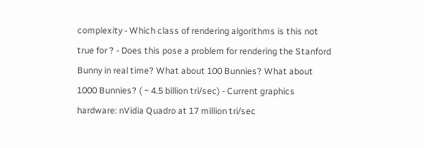complexity - Which class of rendering algorithms is this not true for ? - Does this pose a problem for rendering the Stanford Bunny in real time? What about 100 Bunnies? What about 1000 Bunnies? ( ~ 4.5 billion tri/sec) - Current graphics hardware: nVidia Quadro at 17 million tri/sec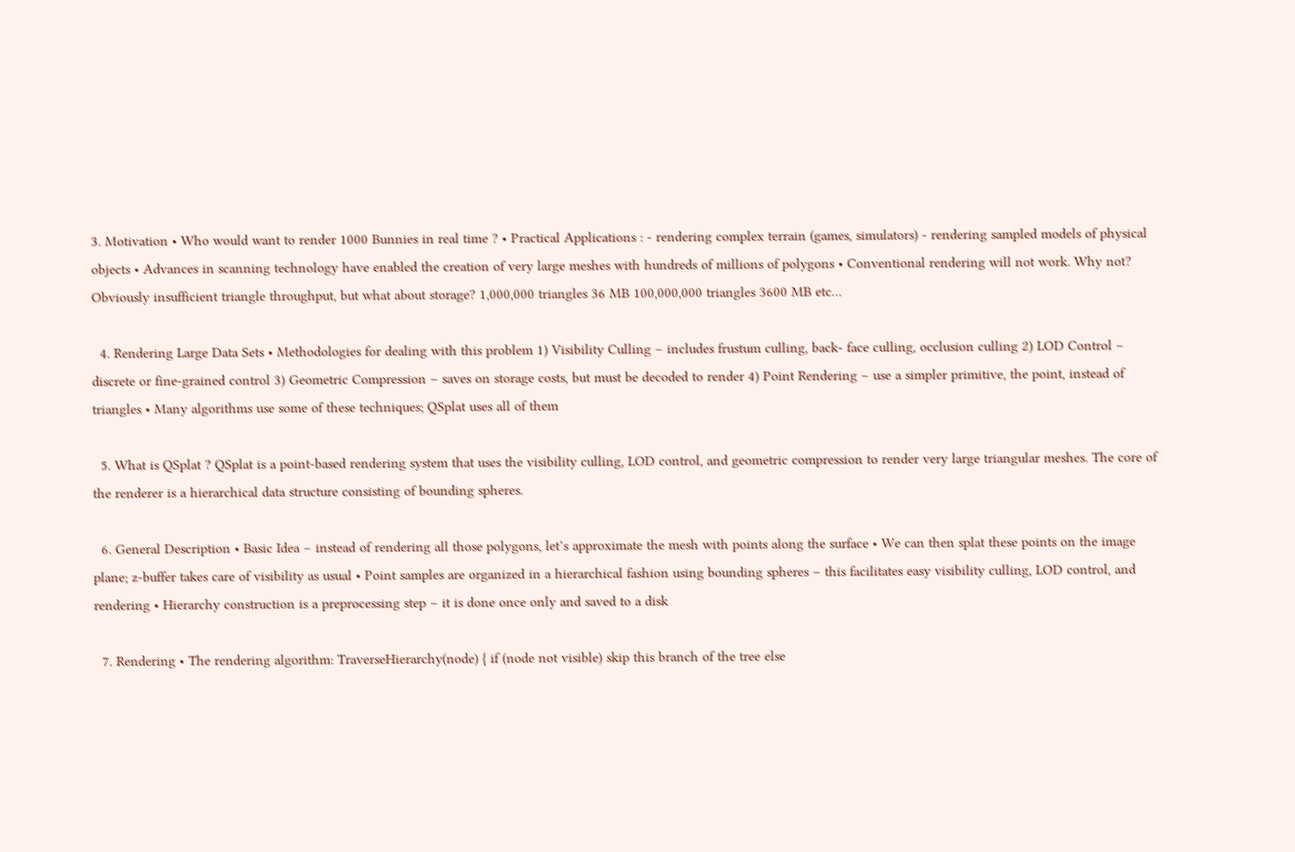3. Motivation • Who would want to render 1000 Bunnies in real time ? • Practical Applications : - rendering complex terrain (games, simulators) - rendering sampled models of physical objects • Advances in scanning technology have enabled the creation of very large meshes with hundreds of millions of polygons • Conventional rendering will not work. Why not? Obviously insufficient triangle throughput, but what about storage? 1,000,000 triangles 36 MB 100,000,000 triangles 3600 MB etc…

  4. Rendering Large Data Sets • Methodologies for dealing with this problem 1) Visibility Culling – includes frustum culling, back- face culling, occlusion culling 2) LOD Control – discrete or fine-grained control 3) Geometric Compression – saves on storage costs, but must be decoded to render 4) Point Rendering – use a simpler primitive, the point, instead of triangles • Many algorithms use some of these techniques; QSplat uses all of them

  5. What is QSplat ? QSplat is a point-based rendering system that uses the visibility culling, LOD control, and geometric compression to render very large triangular meshes. The core of the renderer is a hierarchical data structure consisting of bounding spheres.

  6. General Description • Basic Idea – instead of rendering all those polygons, let’s approximate the mesh with points along the surface • We can then splat these points on the image plane; z-buffer takes care of visibility as usual • Point samples are organized in a hierarchical fashion using bounding spheres – this facilitates easy visibility culling, LOD control, and rendering • Hierarchy construction is a preprocessing step – it is done once only and saved to a disk

  7. Rendering • The rendering algorithm: TraverseHierarchy(node) { if (node not visible) skip this branch of the tree else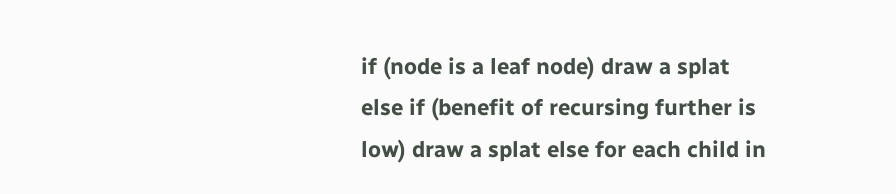if (node is a leaf node) draw a splat else if (benefit of recursing further is low) draw a splat else for each child in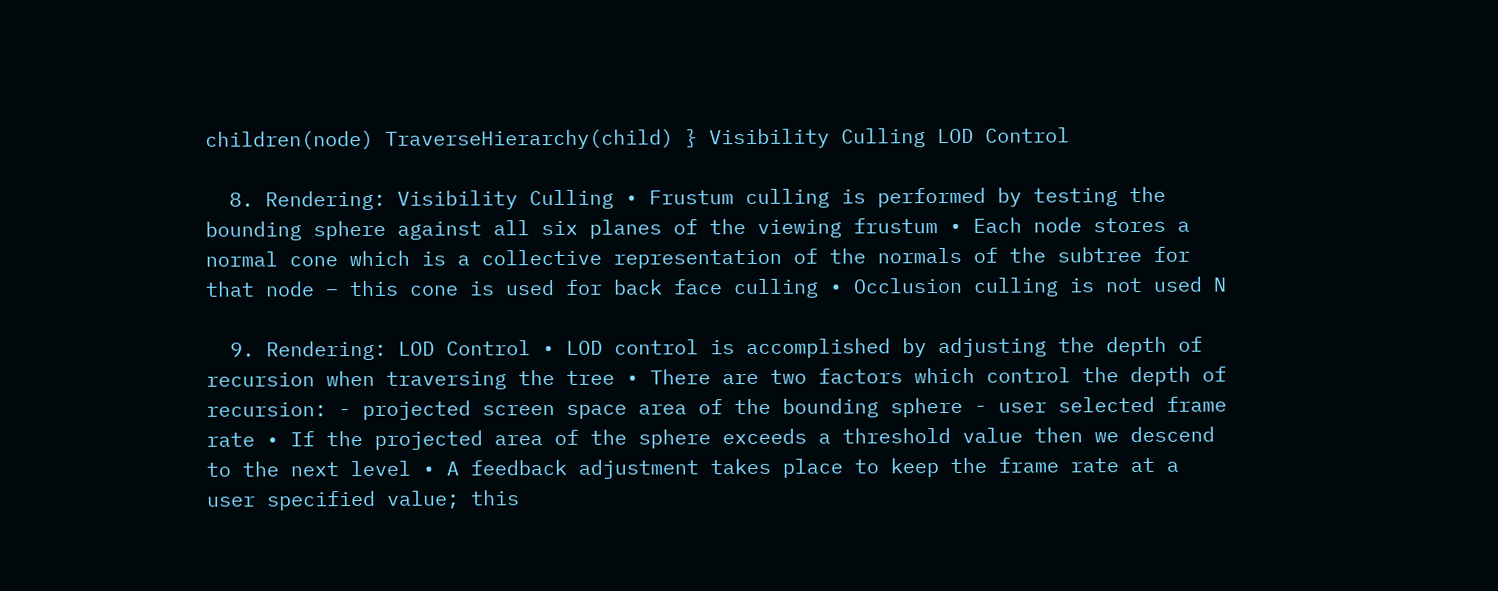children(node) TraverseHierarchy(child) } Visibility Culling LOD Control

  8. Rendering: Visibility Culling • Frustum culling is performed by testing the bounding sphere against all six planes of the viewing frustum • Each node stores a normal cone which is a collective representation of the normals of the subtree for that node – this cone is used for back face culling • Occlusion culling is not used N

  9. Rendering: LOD Control • LOD control is accomplished by adjusting the depth of recursion when traversing the tree • There are two factors which control the depth of recursion: - projected screen space area of the bounding sphere - user selected frame rate • If the projected area of the sphere exceeds a threshold value then we descend to the next level • A feedback adjustment takes place to keep the frame rate at a user specified value; this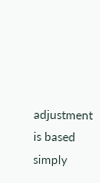adjustment is based simply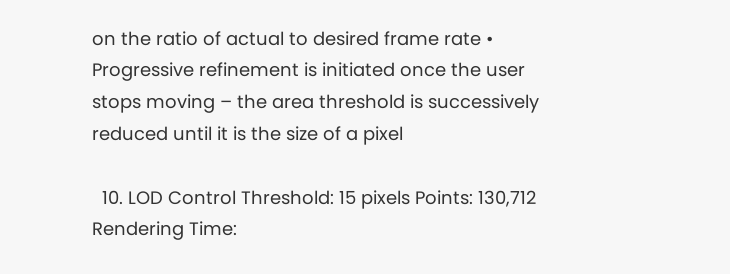on the ratio of actual to desired frame rate • Progressive refinement is initiated once the user stops moving – the area threshold is successively reduced until it is the size of a pixel

  10. LOD Control Threshold: 15 pixels Points: 130,712 Rendering Time: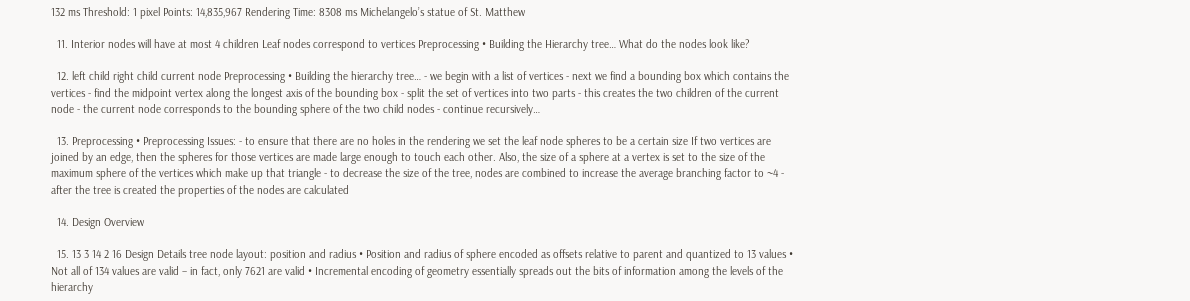132 ms Threshold: 1 pixel Points: 14,835,967 Rendering Time: 8308 ms Michelangelo’s statue of St. Matthew

  11. Interior nodes will have at most 4 children Leaf nodes correspond to vertices Preprocessing • Building the Hierarchy tree… What do the nodes look like?

  12. left child right child current node Preprocessing • Building the hierarchy tree… - we begin with a list of vertices - next we find a bounding box which contains the vertices - find the midpoint vertex along the longest axis of the bounding box - split the set of vertices into two parts - this creates the two children of the current node - the current node corresponds to the bounding sphere of the two child nodes - continue recursively…

  13. Preprocessing • Preprocessing Issues: - to ensure that there are no holes in the rendering we set the leaf node spheres to be a certain size If two vertices are joined by an edge, then the spheres for those vertices are made large enough to touch each other. Also, the size of a sphere at a vertex is set to the size of the maximum sphere of the vertices which make up that triangle - to decrease the size of the tree, nodes are combined to increase the average branching factor to ~4 - after the tree is created the properties of the nodes are calculated

  14. Design Overview

  15. 13 3 14 2 16 Design Details tree node layout: position and radius • Position and radius of sphere encoded as offsets relative to parent and quantized to 13 values • Not all of 134 values are valid – in fact, only 7621 are valid • Incremental encoding of geometry essentially spreads out the bits of information among the levels of the hierarchy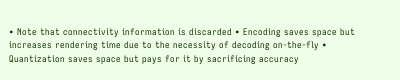• Note that connectivity information is discarded • Encoding saves space but increases rendering time due to the necessity of decoding on-the-fly • Quantization saves space but pays for it by sacrificing accuracy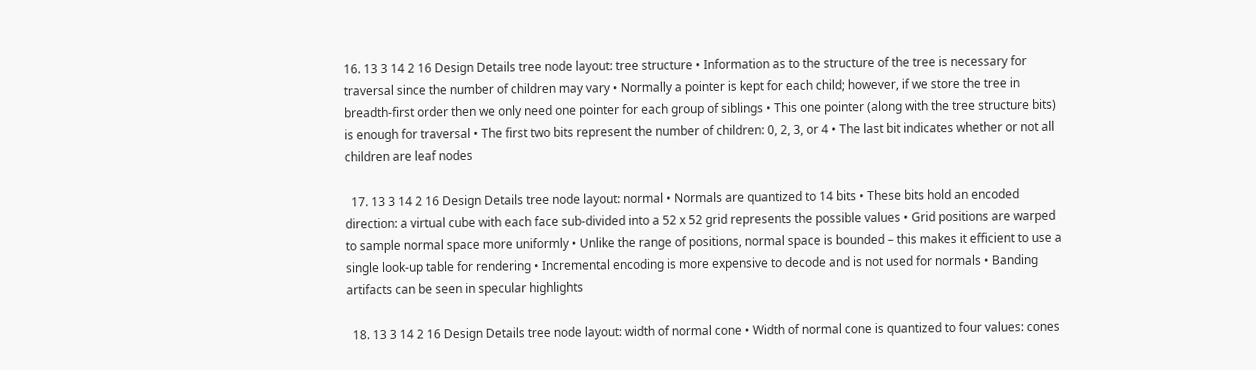16. 13 3 14 2 16 Design Details tree node layout: tree structure • Information as to the structure of the tree is necessary for traversal since the number of children may vary • Normally a pointer is kept for each child; however, if we store the tree in breadth-first order then we only need one pointer for each group of siblings • This one pointer (along with the tree structure bits) is enough for traversal • The first two bits represent the number of children: 0, 2, 3, or 4 • The last bit indicates whether or not all children are leaf nodes

  17. 13 3 14 2 16 Design Details tree node layout: normal • Normals are quantized to 14 bits • These bits hold an encoded direction: a virtual cube with each face sub-divided into a 52 x 52 grid represents the possible values • Grid positions are warped to sample normal space more uniformly • Unlike the range of positions, normal space is bounded – this makes it efficient to use a single look-up table for rendering • Incremental encoding is more expensive to decode and is not used for normals • Banding artifacts can be seen in specular highlights

  18. 13 3 14 2 16 Design Details tree node layout: width of normal cone • Width of normal cone is quantized to four values: cones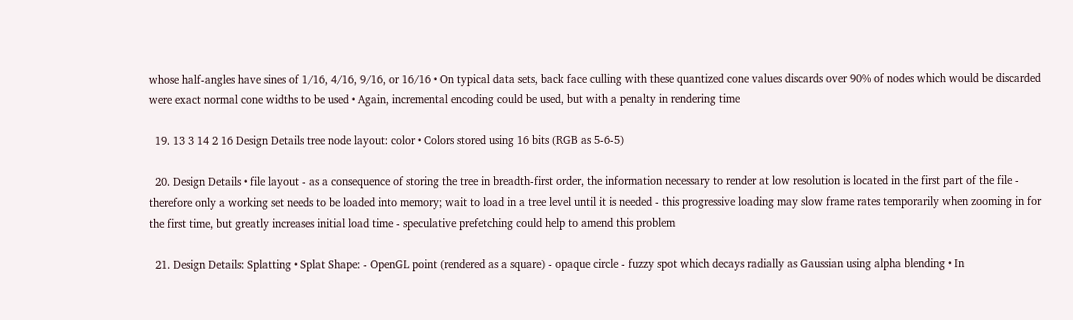whose half-angles have sines of 1/16, 4/16, 9/16, or 16/16 • On typical data sets, back face culling with these quantized cone values discards over 90% of nodes which would be discarded were exact normal cone widths to be used • Again, incremental encoding could be used, but with a penalty in rendering time

  19. 13 3 14 2 16 Design Details tree node layout: color • Colors stored using 16 bits (RGB as 5-6-5)

  20. Design Details • file layout - as a consequence of storing the tree in breadth-first order, the information necessary to render at low resolution is located in the first part of the file - therefore only a working set needs to be loaded into memory; wait to load in a tree level until it is needed - this progressive loading may slow frame rates temporarily when zooming in for the first time, but greatly increases initial load time - speculative prefetching could help to amend this problem

  21. Design Details: Splatting • Splat Shape: - OpenGL point (rendered as a square) - opaque circle - fuzzy spot which decays radially as Gaussian using alpha blending • In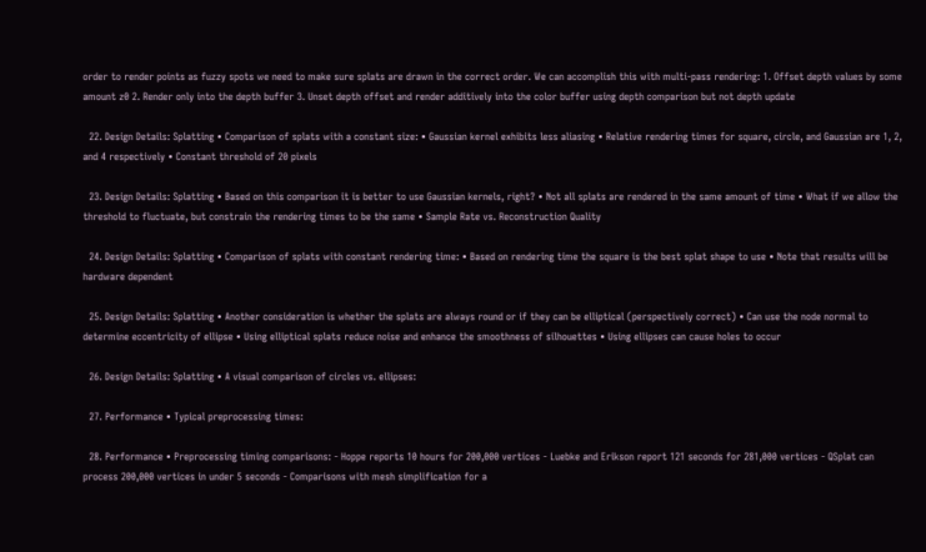order to render points as fuzzy spots we need to make sure splats are drawn in the correct order. We can accomplish this with multi-pass rendering: 1. Offset depth values by some amount z0 2. Render only into the depth buffer 3. Unset depth offset and render additively into the color buffer using depth comparison but not depth update

  22. Design Details: Splatting • Comparison of splats with a constant size: • Gaussian kernel exhibits less aliasing • Relative rendering times for square, circle, and Gaussian are 1, 2, and 4 respectively • Constant threshold of 20 pixels

  23. Design Details: Splatting • Based on this comparison it is better to use Gaussian kernels, right? • Not all splats are rendered in the same amount of time • What if we allow the threshold to fluctuate, but constrain the rendering times to be the same • Sample Rate vs. Reconstruction Quality

  24. Design Details: Splatting • Comparison of splats with constant rendering time: • Based on rendering time the square is the best splat shape to use • Note that results will be hardware dependent

  25. Design Details: Splatting • Another consideration is whether the splats are always round or if they can be elliptical (perspectively correct) • Can use the node normal to determine eccentricity of ellipse • Using elliptical splats reduce noise and enhance the smoothness of silhouettes • Using ellipses can cause holes to occur

  26. Design Details: Splatting • A visual comparison of circles vs. ellipses:

  27. Performance • Typical preprocessing times:

  28. Performance • Preprocessing timing comparisons: - Hoppe reports 10 hours for 200,000 vertices - Luebke and Erikson report 121 seconds for 281,000 vertices - QSplat can process 200,000 vertices in under 5 seconds - Comparisons with mesh simplification for a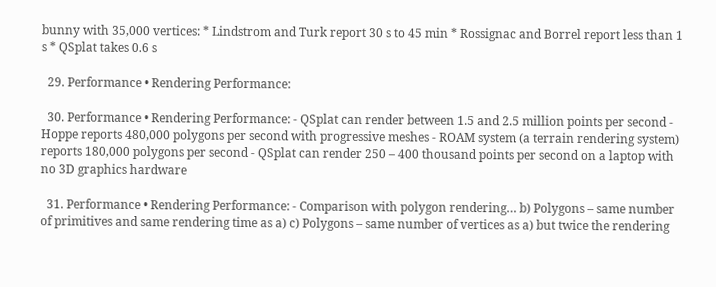bunny with 35,000 vertices: * Lindstrom and Turk report 30 s to 45 min * Rossignac and Borrel report less than 1 s * QSplat takes 0.6 s

  29. Performance • Rendering Performance:

  30. Performance • Rendering Performance: - QSplat can render between 1.5 and 2.5 million points per second - Hoppe reports 480,000 polygons per second with progressive meshes - ROAM system (a terrain rendering system) reports 180,000 polygons per second - QSplat can render 250 – 400 thousand points per second on a laptop with no 3D graphics hardware

  31. Performance • Rendering Performance: - Comparison with polygon rendering… b) Polygons – same number of primitives and same rendering time as a) c) Polygons – same number of vertices as a) but twice the rendering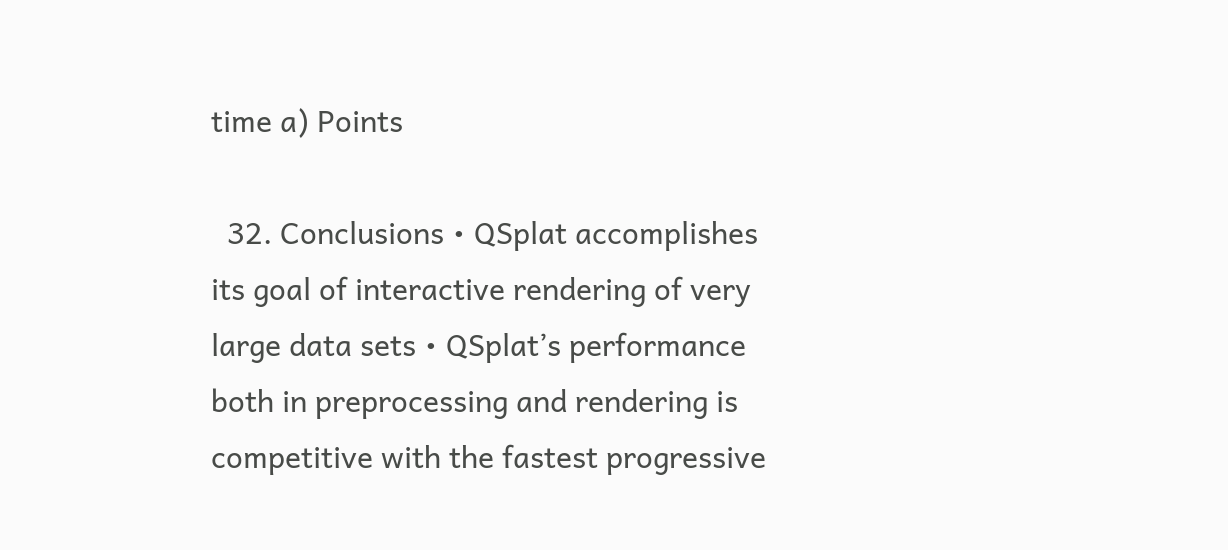time a) Points

  32. Conclusions • QSplat accomplishes its goal of interactive rendering of very large data sets • QSplat’s performance both in preprocessing and rendering is competitive with the fastest progressive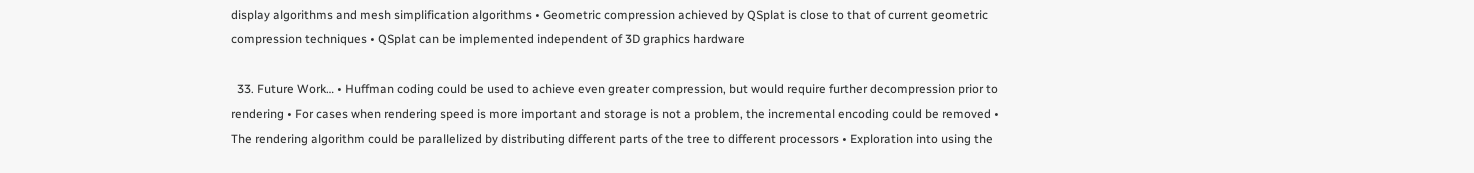display algorithms and mesh simplification algorithms • Geometric compression achieved by QSplat is close to that of current geometric compression techniques • QSplat can be implemented independent of 3D graphics hardware

  33. Future Work… • Huffman coding could be used to achieve even greater compression, but would require further decompression prior to rendering • For cases when rendering speed is more important and storage is not a problem, the incremental encoding could be removed • The rendering algorithm could be parallelized by distributing different parts of the tree to different processors • Exploration into using the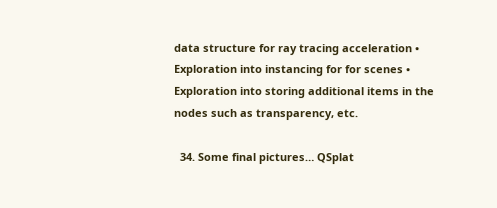data structure for ray tracing acceleration • Exploration into instancing for for scenes • Exploration into storing additional items in the nodes such as transparency, etc.

  34. Some final pictures… QSplat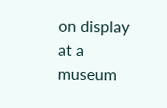on display at a museum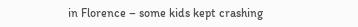in Florence – some kids kept crashing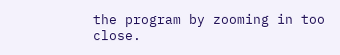the program by zooming in too close.